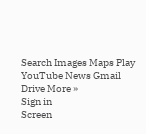Search Images Maps Play YouTube News Gmail Drive More »
Sign in
Screen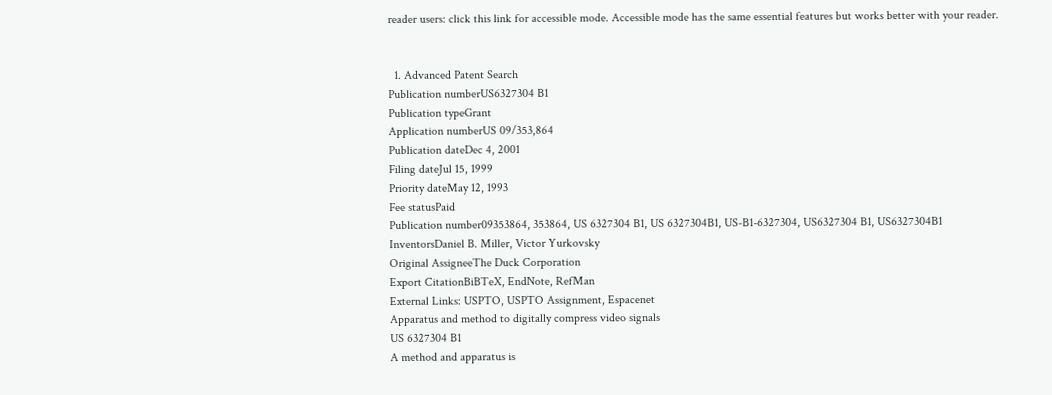reader users: click this link for accessible mode. Accessible mode has the same essential features but works better with your reader.


  1. Advanced Patent Search
Publication numberUS6327304 B1
Publication typeGrant
Application numberUS 09/353,864
Publication dateDec 4, 2001
Filing dateJul 15, 1999
Priority dateMay 12, 1993
Fee statusPaid
Publication number09353864, 353864, US 6327304 B1, US 6327304B1, US-B1-6327304, US6327304 B1, US6327304B1
InventorsDaniel B. Miller, Victor Yurkovsky
Original AssigneeThe Duck Corporation
Export CitationBiBTeX, EndNote, RefMan
External Links: USPTO, USPTO Assignment, Espacenet
Apparatus and method to digitally compress video signals
US 6327304 B1
A method and apparatus is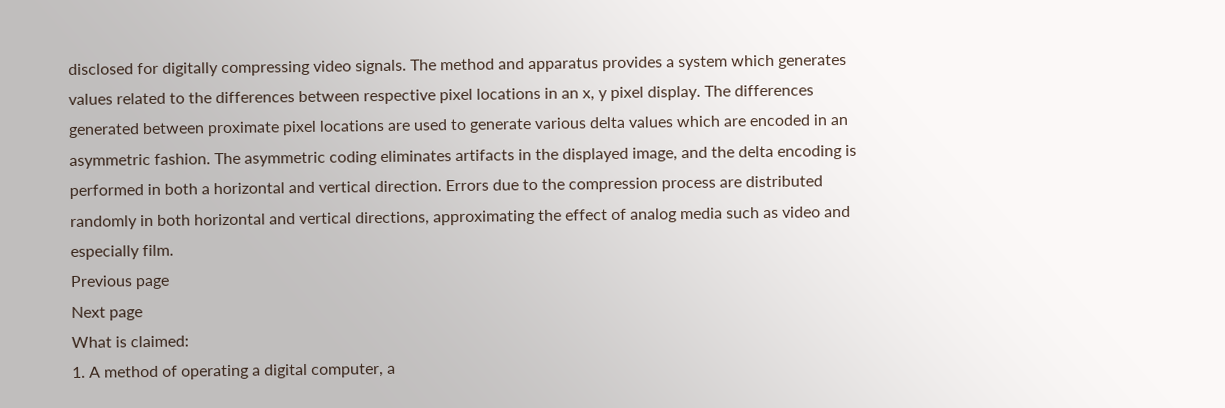disclosed for digitally compressing video signals. The method and apparatus provides a system which generates values related to the differences between respective pixel locations in an x, y pixel display. The differences generated between proximate pixel locations are used to generate various delta values which are encoded in an asymmetric fashion. The asymmetric coding eliminates artifacts in the displayed image, and the delta encoding is performed in both a horizontal and vertical direction. Errors due to the compression process are distributed randomly in both horizontal and vertical directions, approximating the effect of analog media such as video and especially film.
Previous page
Next page
What is claimed:
1. A method of operating a digital computer, a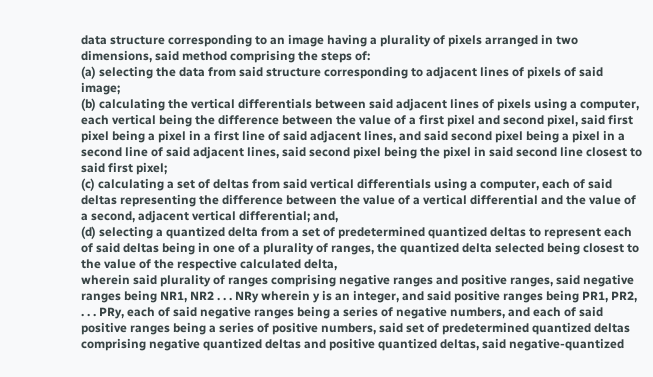data structure corresponding to an image having a plurality of pixels arranged in two dimensions, said method comprising the steps of:
(a) selecting the data from said structure corresponding to adjacent lines of pixels of said image;
(b) calculating the vertical differentials between said adjacent lines of pixels using a computer, each vertical being the difference between the value of a first pixel and second pixel, said first pixel being a pixel in a first line of said adjacent lines, and said second pixel being a pixel in a second line of said adjacent lines, said second pixel being the pixel in said second line closest to said first pixel;
(c) calculating a set of deltas from said vertical differentials using a computer, each of said deltas representing the difference between the value of a vertical differential and the value of a second, adjacent vertical differential; and,
(d) selecting a quantized delta from a set of predetermined quantized deltas to represent each of said deltas being in one of a plurality of ranges, the quantized delta selected being closest to the value of the respective calculated delta,
wherein said plurality of ranges comprising negative ranges and positive ranges, said negative ranges being NR1, NR2 . . . NRy wherein y is an integer, and said positive ranges being PR1, PR2, . . . PRy, each of said negative ranges being a series of negative numbers, and each of said positive ranges being a series of positive numbers, said set of predetermined quantized deltas comprising negative quantized deltas and positive quantized deltas, said negative-quantized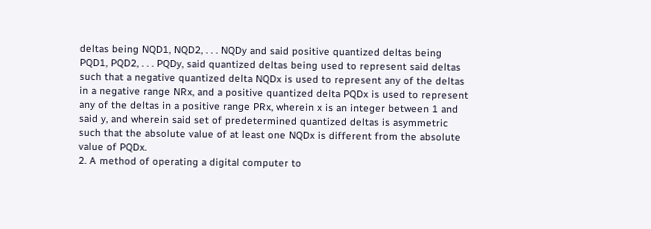deltas being NQD1, NQD2, . . . NQDy and said positive quantized deltas being PQD1, PQD2, . . . PQDy, said quantized deltas being used to represent said deltas such that a negative quantized delta NQDx is used to represent any of the deltas in a negative range NRx, and a positive quantized delta PQDx is used to represent any of the deltas in a positive range PRx, wherein x is an integer between 1 and said y, and wherein said set of predetermined quantized deltas is asymmetric such that the absolute value of at least one NQDx is different from the absolute value of PQDx.
2. A method of operating a digital computer to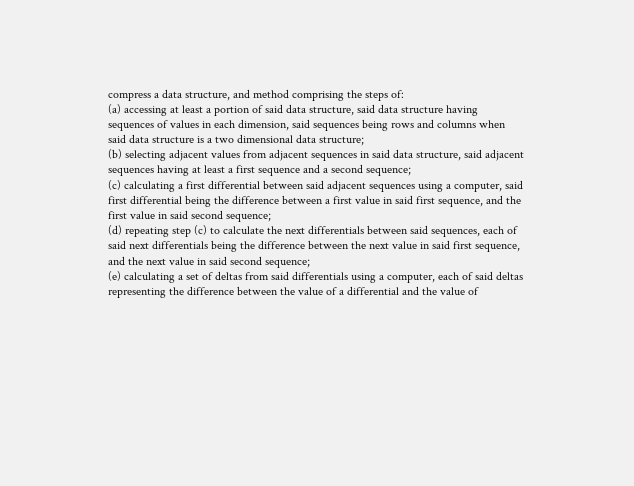compress a data structure, and method comprising the steps of:
(a) accessing at least a portion of said data structure, said data structure having sequences of values in each dimension, said sequences being rows and columns when said data structure is a two dimensional data structure;
(b) selecting adjacent values from adjacent sequences in said data structure, said adjacent sequences having at least a first sequence and a second sequence;
(c) calculating a first differential between said adjacent sequences using a computer, said first differential being the difference between a first value in said first sequence, and the first value in said second sequence;
(d) repeating step (c) to calculate the next differentials between said sequences, each of said next differentials being the difference between the next value in said first sequence, and the next value in said second sequence;
(e) calculating a set of deltas from said differentials using a computer, each of said deltas representing the difference between the value of a differential and the value of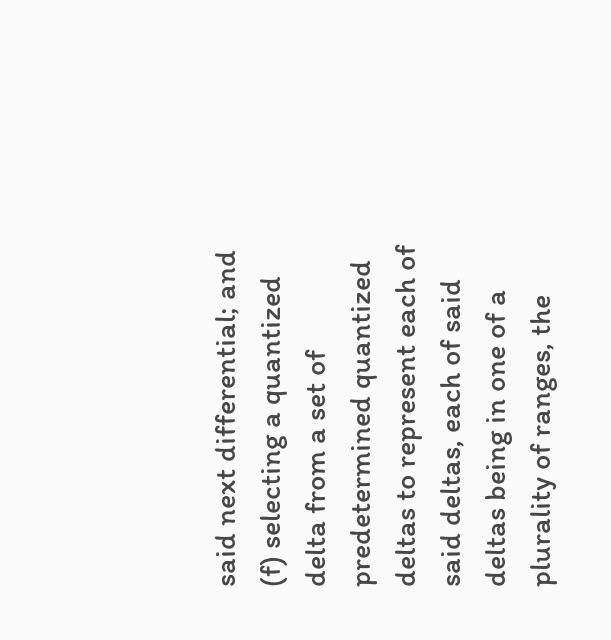said next differential; and
(f) selecting a quantized delta from a set of predetermined quantized deltas to represent each of said deltas, each of said deltas being in one of a plurality of ranges, the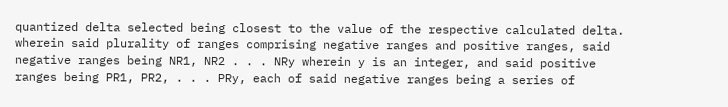quantized delta selected being closest to the value of the respective calculated delta.
wherein said plurality of ranges comprising negative ranges and positive ranges, said negative ranges being NR1, NR2 . . . NRy wherein y is an integer, and said positive ranges being PR1, PR2, . . . PRy, each of said negative ranges being a series of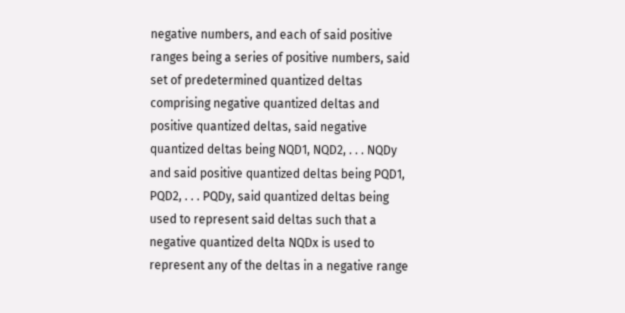negative numbers, and each of said positive ranges being a series of positive numbers, said set of predetermined quantized deltas comprising negative quantized deltas and positive quantized deltas, said negative quantized deltas being NQD1, NQD2, . . . NQDy and said positive quantized deltas being PQD1, PQD2, . . . PQDy, said quantized deltas being used to represent said deltas such that a negative quantized delta NQDx is used to represent any of the deltas in a negative range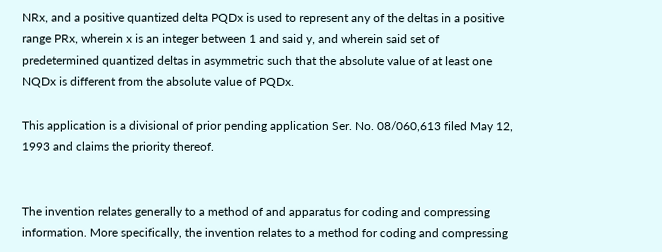NRx, and a positive quantized delta PQDx is used to represent any of the deltas in a positive range PRx, wherein x is an integer between 1 and said y, and wherein said set of predetermined quantized deltas in asymmetric such that the absolute value of at least one NQDx is different from the absolute value of PQDx.

This application is a divisional of prior pending application Ser. No. 08/060,613 filed May 12, 1993 and claims the priority thereof.


The invention relates generally to a method of and apparatus for coding and compressing information. More specifically, the invention relates to a method for coding and compressing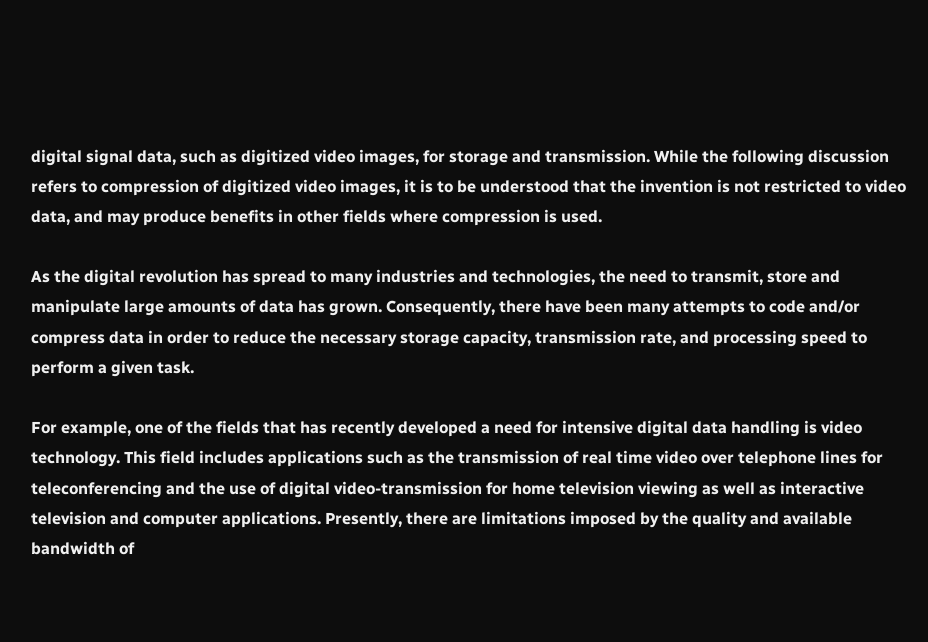digital signal data, such as digitized video images, for storage and transmission. While the following discussion refers to compression of digitized video images, it is to be understood that the invention is not restricted to video data, and may produce benefits in other fields where compression is used.

As the digital revolution has spread to many industries and technologies, the need to transmit, store and manipulate large amounts of data has grown. Consequently, there have been many attempts to code and/or compress data in order to reduce the necessary storage capacity, transmission rate, and processing speed to perform a given task.

For example, one of the fields that has recently developed a need for intensive digital data handling is video technology. This field includes applications such as the transmission of real time video over telephone lines for teleconferencing and the use of digital video-transmission for home television viewing as well as interactive television and computer applications. Presently, there are limitations imposed by the quality and available bandwidth of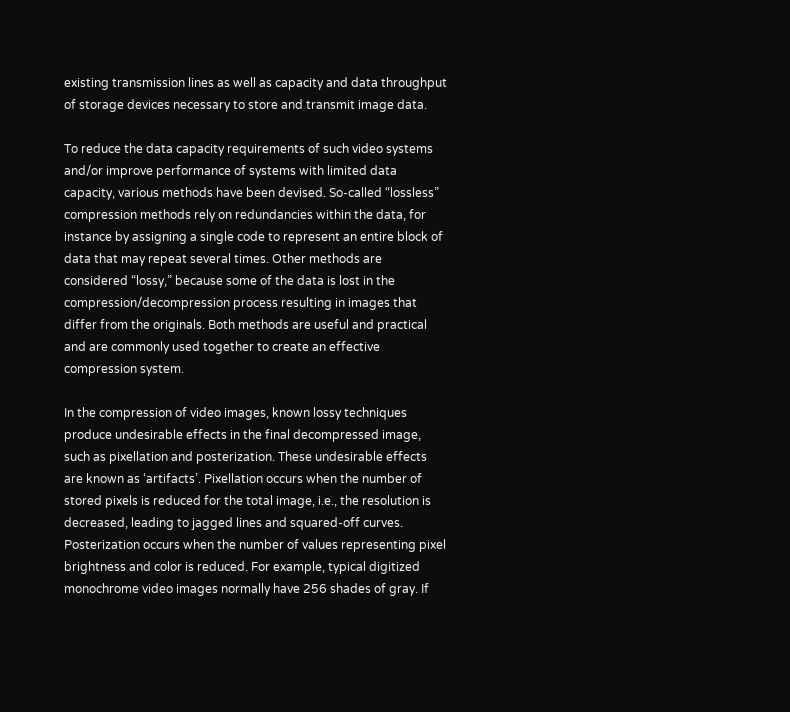existing transmission lines as well as capacity and data throughput of storage devices necessary to store and transmit image data.

To reduce the data capacity requirements of such video systems and/or improve performance of systems with limited data capacity, various methods have been devised. So-called “lossless” compression methods rely on redundancies within the data, for instance by assigning a single code to represent an entire block of data that may repeat several times. Other methods are considered “lossy,” because some of the data is lost in the compression/decompression process resulting in images that differ from the originals. Both methods are useful and practical and are commonly used together to create an effective compression system.

In the compression of video images, known lossy techniques produce undesirable effects in the final decompressed image, such as pixellation and posterization. These undesirable effects are known as ‘artifacts’. Pixellation occurs when the number of stored pixels is reduced for the total image, i.e., the resolution is decreased, leading to jagged lines and squared-off curves. Posterization occurs when the number of values representing pixel brightness and color is reduced. For example, typical digitized monochrome video images normally have 256 shades of gray. If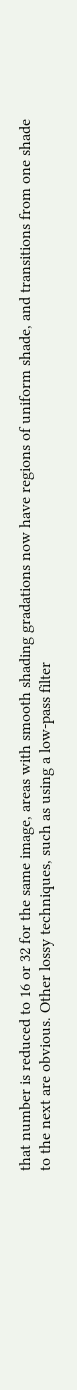that number is reduced to 16 or 32 for the same image, areas with smooth shading gradations now have regions of uniform shade, and transitions from one shade to the next are obvious. Other lossy techniques, such as using a low-pass filter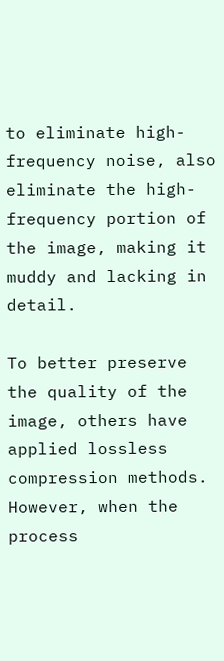to eliminate high-frequency noise, also eliminate the high-frequency portion of the image, making it muddy and lacking in detail.

To better preserve the quality of the image, others have applied lossless compression methods. However, when the process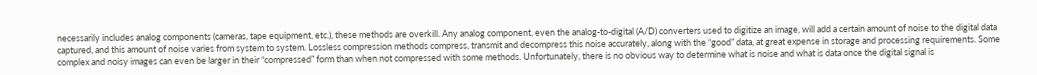necessarily includes analog components (cameras, tape equipment, etc.), these methods are overkill. Any analog component, even the analog-to-digital (A/D) converters used to digitize an image, will add a certain amount of noise to the digital data captured, and this amount of noise varies from system to system. Lossless compression methods compress, transmit and decompress this noise accurately, along with the “good” data, at great expense in storage and processing requirements. Some complex and noisy images can even be larger in their “compressed” form than when not compressed with some methods. Unfortunately, there is no obvious way to determine what is noise and what is data once the digital signal is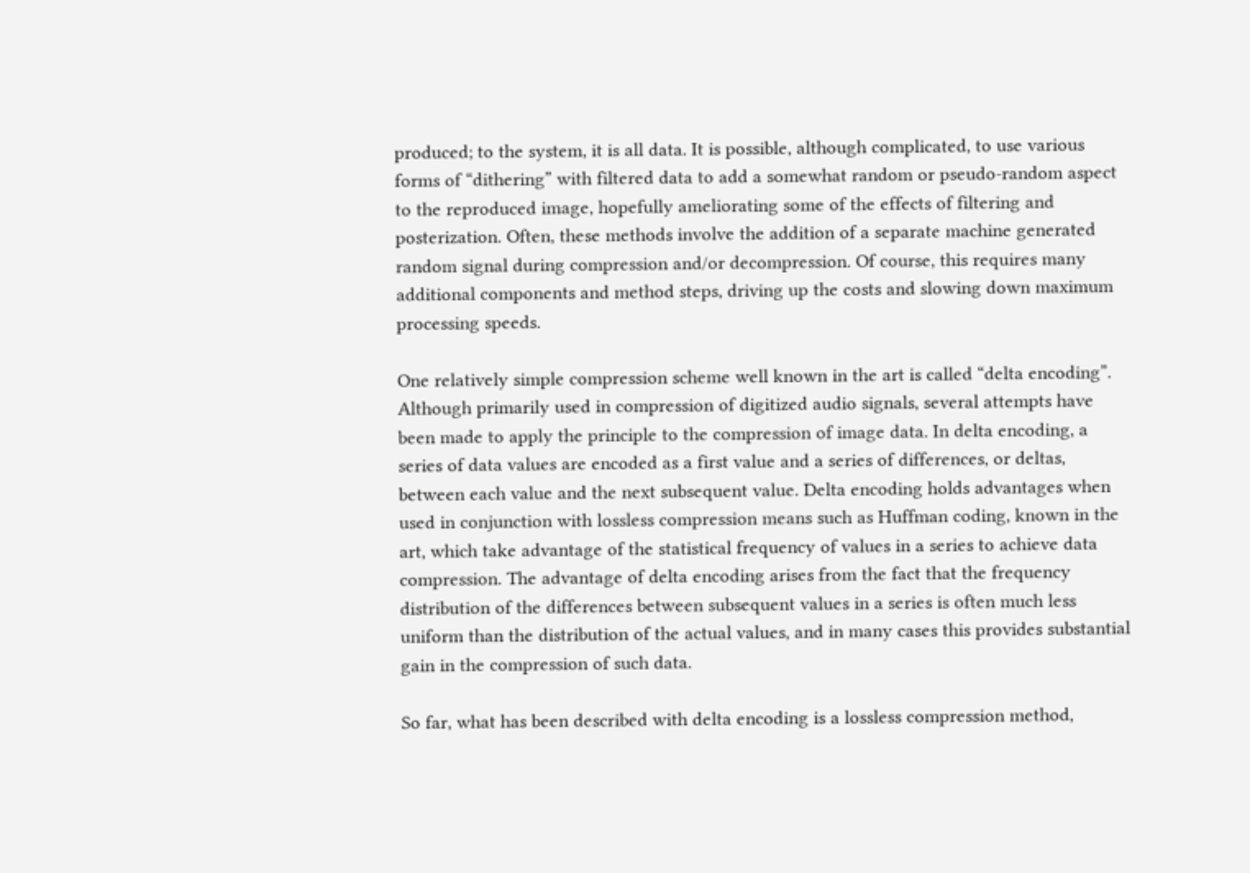produced; to the system, it is all data. It is possible, although complicated, to use various forms of “dithering” with filtered data to add a somewhat random or pseudo-random aspect to the reproduced image, hopefully ameliorating some of the effects of filtering and posterization. Often, these methods involve the addition of a separate machine generated random signal during compression and/or decompression. Of course, this requires many additional components and method steps, driving up the costs and slowing down maximum processing speeds.

One relatively simple compression scheme well known in the art is called “delta encoding”. Although primarily used in compression of digitized audio signals, several attempts have been made to apply the principle to the compression of image data. In delta encoding, a series of data values are encoded as a first value and a series of differences, or deltas, between each value and the next subsequent value. Delta encoding holds advantages when used in conjunction with lossless compression means such as Huffman coding, known in the art, which take advantage of the statistical frequency of values in a series to achieve data compression. The advantage of delta encoding arises from the fact that the frequency distribution of the differences between subsequent values in a series is often much less uniform than the distribution of the actual values, and in many cases this provides substantial gain in the compression of such data.

So far, what has been described with delta encoding is a lossless compression method,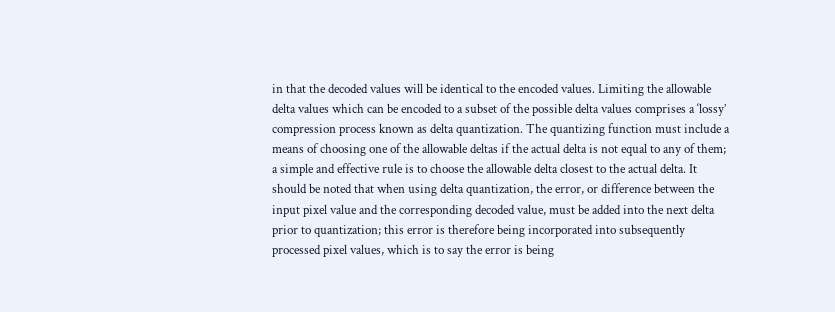in that the decoded values will be identical to the encoded values. Limiting the allowable delta values which can be encoded to a subset of the possible delta values comprises a ‘lossy’ compression process known as delta quantization. The quantizing function must include a means of choosing one of the allowable deltas if the actual delta is not equal to any of them; a simple and effective rule is to choose the allowable delta closest to the actual delta. It should be noted that when using delta quantization, the error, or difference between the input pixel value and the corresponding decoded value, must be added into the next delta prior to quantization; this error is therefore being incorporated into subsequently processed pixel values, which is to say the error is being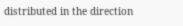distributed in the direction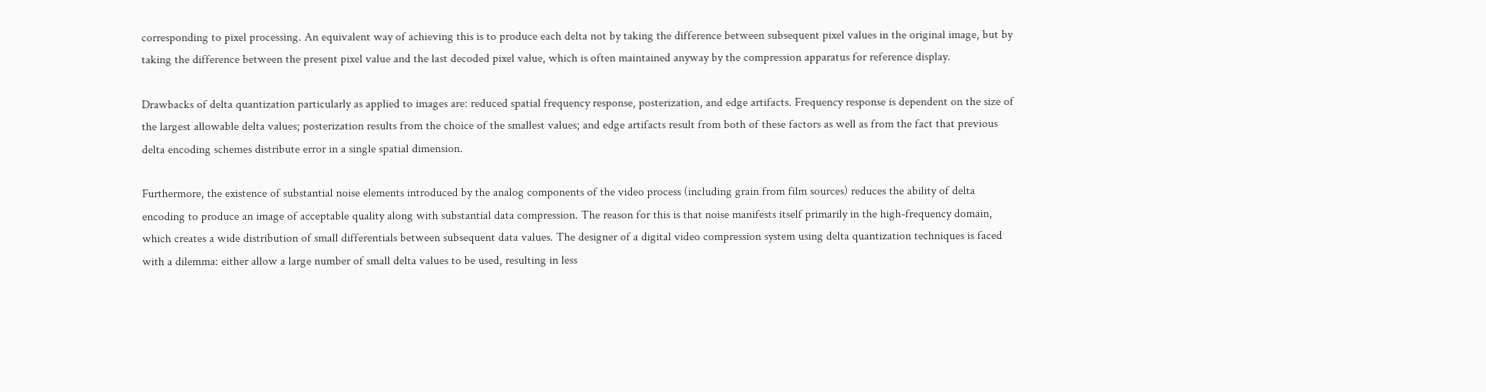corresponding to pixel processing. An equivalent way of achieving this is to produce each delta not by taking the difference between subsequent pixel values in the original image, but by taking the difference between the present pixel value and the last decoded pixel value, which is often maintained anyway by the compression apparatus for reference display.

Drawbacks of delta quantization particularly as applied to images are: reduced spatial frequency response, posterization, and edge artifacts. Frequency response is dependent on the size of the largest allowable delta values; posterization results from the choice of the smallest values; and edge artifacts result from both of these factors as well as from the fact that previous delta encoding schemes distribute error in a single spatial dimension.

Furthermore, the existence of substantial noise elements introduced by the analog components of the video process (including grain from film sources) reduces the ability of delta encoding to produce an image of acceptable quality along with substantial data compression. The reason for this is that noise manifests itself primarily in the high-frequency domain, which creates a wide distribution of small differentials between subsequent data values. The designer of a digital video compression system using delta quantization techniques is faced with a dilemma: either allow a large number of small delta values to be used, resulting in less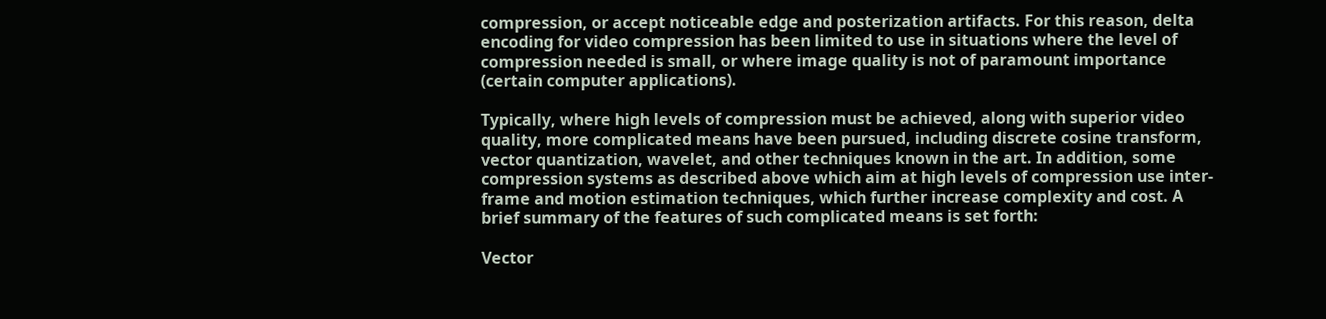compression, or accept noticeable edge and posterization artifacts. For this reason, delta encoding for video compression has been limited to use in situations where the level of compression needed is small, or where image quality is not of paramount importance (certain computer applications).

Typically, where high levels of compression must be achieved, along with superior video quality, more complicated means have been pursued, including discrete cosine transform, vector quantization, wavelet, and other techniques known in the art. In addition, some compression systems as described above which aim at high levels of compression use inter-frame and motion estimation techniques, which further increase complexity and cost. A brief summary of the features of such complicated means is set forth:

Vector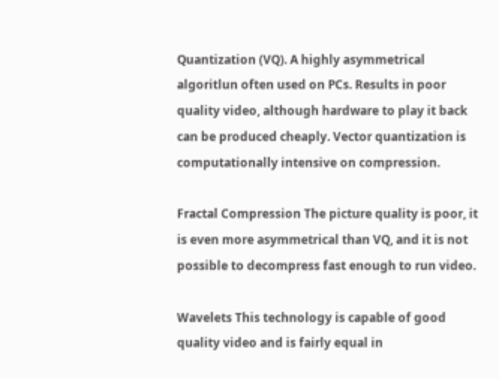Quantization (VQ). A highly asymmetrical algoritlun often used on PCs. Results in poor quality video, although hardware to play it back can be produced cheaply. Vector quantization is computationally intensive on compression.

Fractal Compression The picture quality is poor, it is even more asymmetrical than VQ, and it is not possible to decompress fast enough to run video.

Wavelets This technology is capable of good quality video and is fairly equal in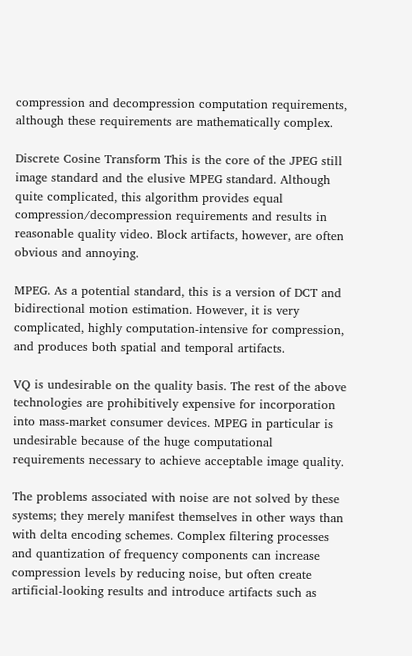compression and decompression computation requirements, although these requirements are mathematically complex.

Discrete Cosine Transform This is the core of the JPEG still image standard and the elusive MPEG standard. Although quite complicated, this algorithm provides equal compression/decompression requirements and results in reasonable quality video. Block artifacts, however, are often obvious and annoying.

MPEG. As a potential standard, this is a version of DCT and bidirectional motion estimation. However, it is very complicated, highly computation-intensive for compression, and produces both spatial and temporal artifacts.

VQ is undesirable on the quality basis. The rest of the above technologies are prohibitively expensive for incorporation into mass-market consumer devices. MPEG in particular is undesirable because of the huge computational requirements necessary to achieve acceptable image quality.

The problems associated with noise are not solved by these systems; they merely manifest themselves in other ways than with delta encoding schemes. Complex filtering processes and quantization of frequency components can increase compression levels by reducing noise, but often create artificial-looking results and introduce artifacts such as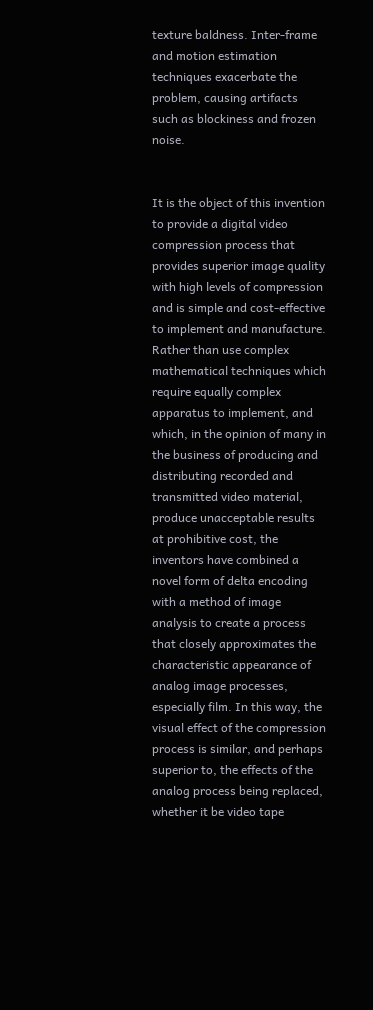texture baldness. Inter-frame and motion estimation techniques exacerbate the problem, causing artifacts such as blockiness and frozen noise.


It is the object of this invention to provide a digital video compression process that provides superior image quality with high levels of compression and is simple and cost-effective to implement and manufacture. Rather than use complex mathematical techniques which require equally complex apparatus to implement, and which, in the opinion of many in the business of producing and distributing recorded and transmitted video material, produce unacceptable results at prohibitive cost, the inventors have combined a novel form of delta encoding with a method of image analysis to create a process that closely approximates the characteristic appearance of analog image processes, especially film. In this way, the visual effect of the compression process is similar, and perhaps superior to, the effects of the analog process being replaced, whether it be video tape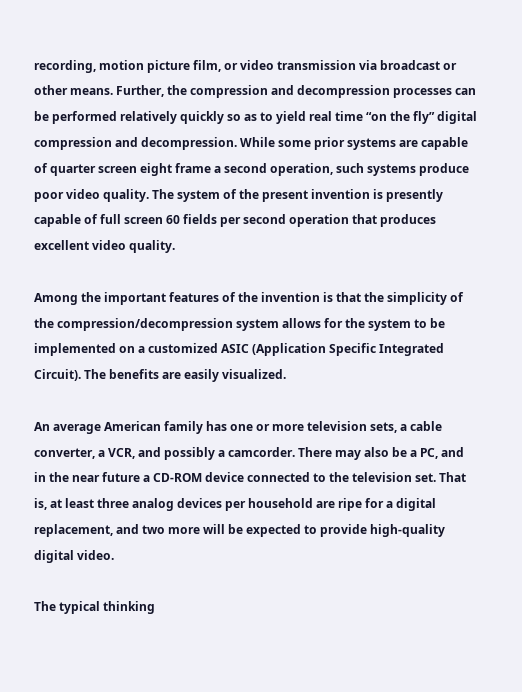recording, motion picture film, or video transmission via broadcast or other means. Further, the compression and decompression processes can be performed relatively quickly so as to yield real time “on the fly” digital compression and decompression. While some prior systems are capable of quarter screen eight frame a second operation, such systems produce poor video quality. The system of the present invention is presently capable of full screen 60 fields per second operation that produces excellent video quality.

Among the important features of the invention is that the simplicity of the compression/decompression system allows for the system to be implemented on a customized ASIC (Application Specific Integrated Circuit). The benefits are easily visualized.

An average American family has one or more television sets, a cable converter, a VCR, and possibly a camcorder. There may also be a PC, and in the near future a CD-ROM device connected to the television set. That is, at least three analog devices per household are ripe for a digital replacement, and two more will be expected to provide high-quality digital video.

The typical thinking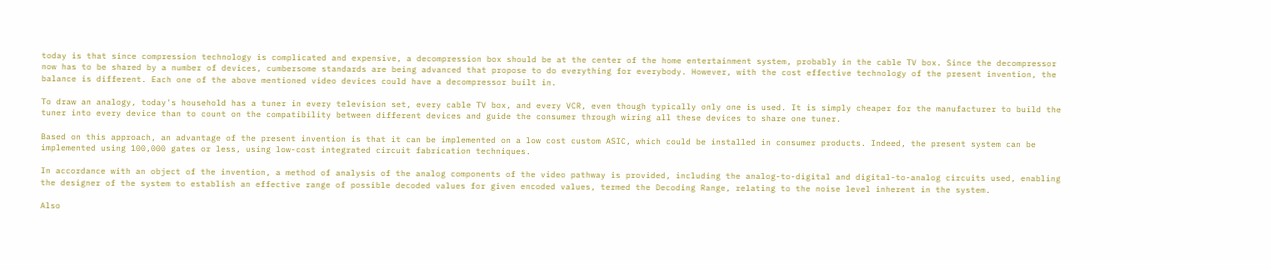today is that since compression technology is complicated and expensive, a decompression box should be at the center of the home entertainment system, probably in the cable TV box. Since the decompressor now has to be shared by a number of devices, cumbersome standards are being advanced that propose to do everything for everybody. However, with the cost effective technology of the present invention, the balance is different. Each one of the above mentioned video devices could have a decompressor built in.

To draw an analogy, today's household has a tuner in every television set, every cable TV box, and every VCR, even though typically only one is used. It is simply cheaper for the manufacturer to build the tuner into every device than to count on the compatibility between different devices and guide the consumer through wiring all these devices to share one tuner.

Based on this approach, an advantage of the present invention is that it can be implemented on a low cost custom ASIC, which could be installed in consumer products. Indeed, the present system can be implemented using 100,000 gates or less, using low-cost integrated circuit fabrication techniques.

In accordance with an object of the invention, a method of analysis of the analog components of the video pathway is provided, including the analog-to-digital and digital-to-analog circuits used, enabling the designer of the system to establish an effective range of possible decoded values for given encoded values, termed the Decoding Range, relating to the noise level inherent in the system.

Also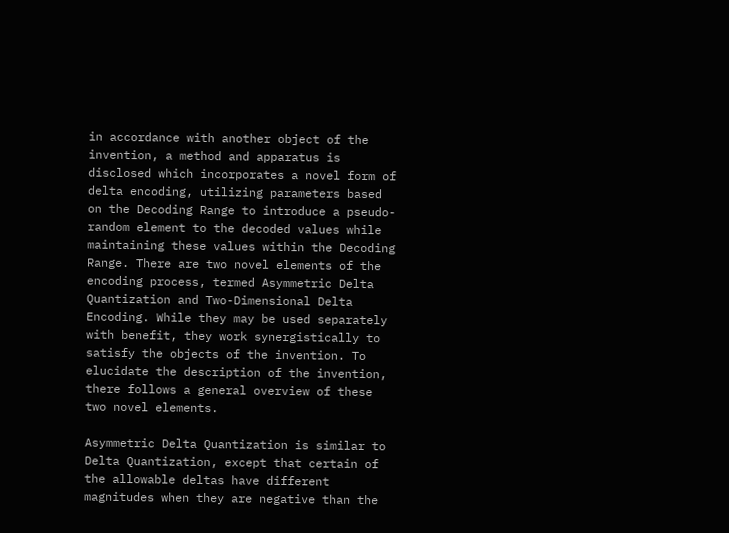in accordance with another object of the invention, a method and apparatus is disclosed which incorporates a novel form of delta encoding, utilizing parameters based on the Decoding Range to introduce a pseudo-random element to the decoded values while maintaining these values within the Decoding Range. There are two novel elements of the encoding process, termed Asymmetric Delta Quantization and Two-Dimensional Delta Encoding. While they may be used separately with benefit, they work synergistically to satisfy the objects of the invention. To elucidate the description of the invention, there follows a general overview of these two novel elements.

Asymmetric Delta Quantization is similar to Delta Quantization, except that certain of the allowable deltas have different magnitudes when they are negative than the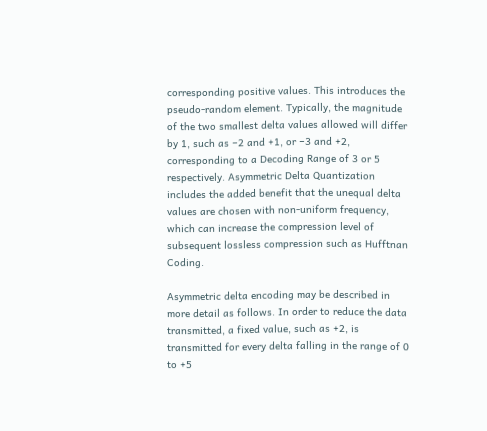corresponding positive values. This introduces the pseudo-random element. Typically, the magnitude of the two smallest delta values allowed will differ by 1, such as −2 and +1, or −3 and +2, corresponding to a Decoding Range of 3 or 5 respectively. Asymmetric Delta Quantization includes the added benefit that the unequal delta values are chosen with non-uniform frequency, which can increase the compression level of subsequent lossless compression such as Hufftnan Coding.

Asymmetric delta encoding may be described in more detail as follows. In order to reduce the data transmitted, a fixed value, such as +2, is transmitted for every delta falling in the range of 0 to +5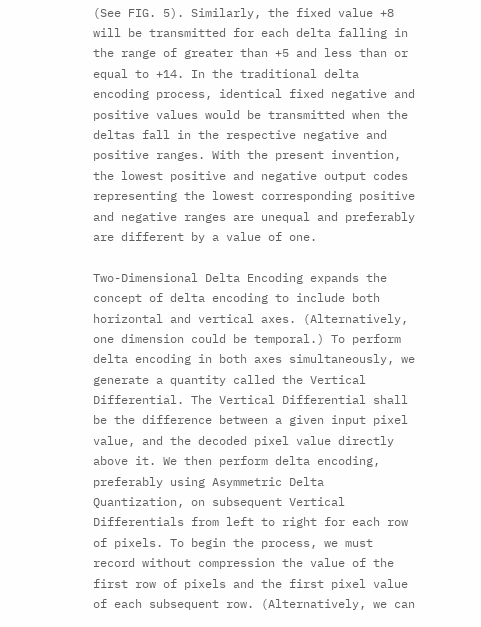(See FIG. 5). Similarly, the fixed value +8 will be transmitted for each delta falling in the range of greater than +5 and less than or equal to +14. In the traditional delta encoding process, identical fixed negative and positive values would be transmitted when the deltas fall in the respective negative and positive ranges. With the present invention, the lowest positive and negative output codes representing the lowest corresponding positive and negative ranges are unequal and preferably are different by a value of one.

Two-Dimensional Delta Encoding expands the concept of delta encoding to include both horizontal and vertical axes. (Alternatively, one dimension could be temporal.) To perform delta encoding in both axes simultaneously, we generate a quantity called the Vertical Differential. The Vertical Differential shall be the difference between a given input pixel value, and the decoded pixel value directly above it. We then perform delta encoding, preferably using Asymmetric Delta Quantization, on subsequent Vertical Differentials from left to right for each row of pixels. To begin the process, we must record without compression the value of the first row of pixels and the first pixel value of each subsequent row. (Alternatively, we can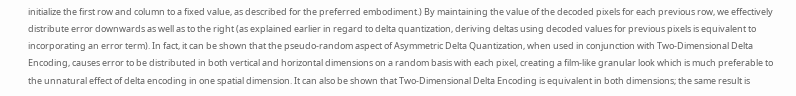initialize the first row and column to a fixed value, as described for the preferred embodiment.) By maintaining the value of the decoded pixels for each previous row, we effectively distribute error downwards as well as to the right (as explained earlier in regard to delta quantization, deriving deltas using decoded values for previous pixels is equivalent to incorporating an error term). In fact, it can be shown that the pseudo-random aspect of Asymmetric Delta Quantization, when used in conjunction with Two-Dimensional Delta Encoding, causes error to be distributed in both vertical and horizontal dimensions on a random basis with each pixel, creating a film-like granular look which is much preferable to the unnatural effect of delta encoding in one spatial dimension. It can also be shown that Two-Dimensional Delta Encoding is equivalent in both dimensions; the same result is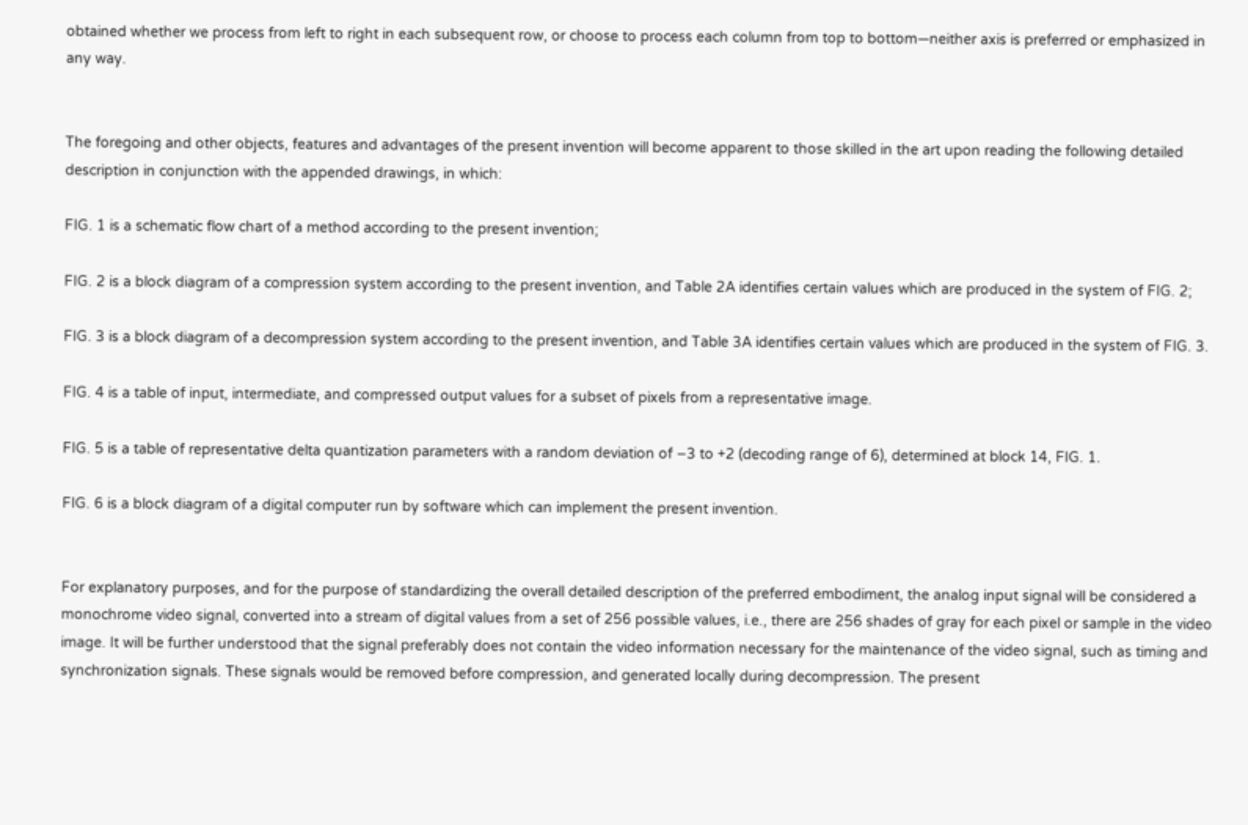obtained whether we process from left to right in each subsequent row, or choose to process each column from top to bottom—neither axis is preferred or emphasized in any way.


The foregoing and other objects, features and advantages of the present invention will become apparent to those skilled in the art upon reading the following detailed description in conjunction with the appended drawings, in which:

FIG. 1 is a schematic flow chart of a method according to the present invention;

FIG. 2 is a block diagram of a compression system according to the present invention, and Table 2A identifies certain values which are produced in the system of FIG. 2;

FIG. 3 is a block diagram of a decompression system according to the present invention, and Table 3A identifies certain values which are produced in the system of FIG. 3.

FIG. 4 is a table of input, intermediate, and compressed output values for a subset of pixels from a representative image.

FIG. 5 is a table of representative delta quantization parameters with a random deviation of −3 to +2 (decoding range of 6), determined at block 14, FIG. 1.

FIG. 6 is a block diagram of a digital computer run by software which can implement the present invention.


For explanatory purposes, and for the purpose of standardizing the overall detailed description of the preferred embodiment, the analog input signal will be considered a monochrome video signal, converted into a stream of digital values from a set of 256 possible values, i.e., there are 256 shades of gray for each pixel or sample in the video image. It will be further understood that the signal preferably does not contain the video information necessary for the maintenance of the video signal, such as timing and synchronization signals. These signals would be removed before compression, and generated locally during decompression. The present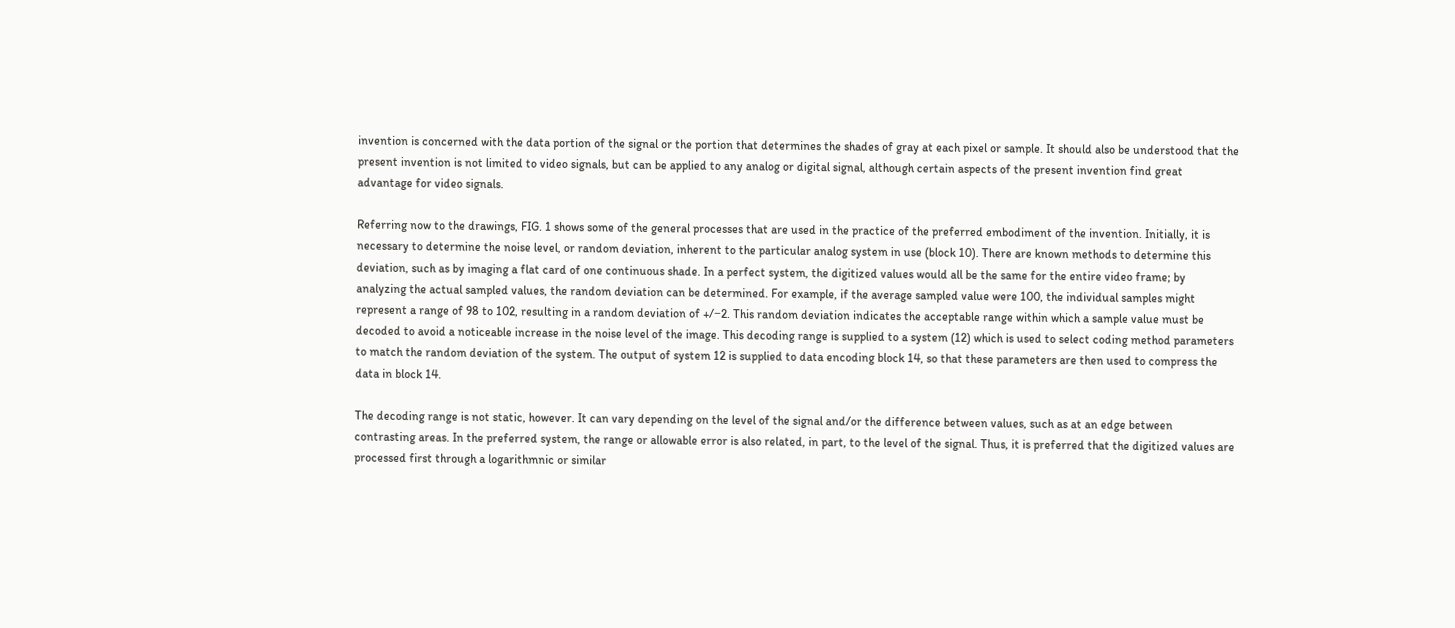invention is concerned with the data portion of the signal or the portion that determines the shades of gray at each pixel or sample. It should also be understood that the present invention is not limited to video signals, but can be applied to any analog or digital signal, although certain aspects of the present invention find great advantage for video signals.

Referring now to the drawings, FIG. 1 shows some of the general processes that are used in the practice of the preferred embodiment of the invention. Initially, it is necessary to determine the noise level, or random deviation, inherent to the particular analog system in use (block 10). There are known methods to determine this deviation, such as by imaging a flat card of one continuous shade. In a perfect system, the digitized values would all be the same for the entire video frame; by analyzing the actual sampled values, the random deviation can be determined. For example, if the average sampled value were 100, the individual samples might represent a range of 98 to 102, resulting in a random deviation of +/−2. This random deviation indicates the acceptable range within which a sample value must be decoded to avoid a noticeable increase in the noise level of the image. This decoding range is supplied to a system (12) which is used to select coding method parameters to match the random deviation of the system. The output of system 12 is supplied to data encoding block 14, so that these parameters are then used to compress the data in block 14.

The decoding range is not static, however. It can vary depending on the level of the signal and/or the difference between values, such as at an edge between contrasting areas. In the preferred system, the range or allowable error is also related, in part, to the level of the signal. Thus, it is preferred that the digitized values are processed first through a logarithmnic or similar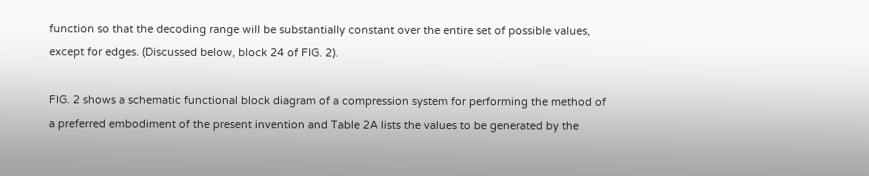function so that the decoding range will be substantially constant over the entire set of possible values, except for edges. (Discussed below, block 24 of FIG. 2).

FIG. 2 shows a schematic functional block diagram of a compression system for performing the method of a preferred embodiment of the present invention and Table 2A lists the values to be generated by the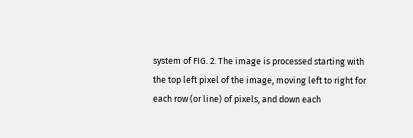system of FIG. 2. The image is processed starting with the top left pixel of the image, moving left to right for each row (or line) of pixels, and down each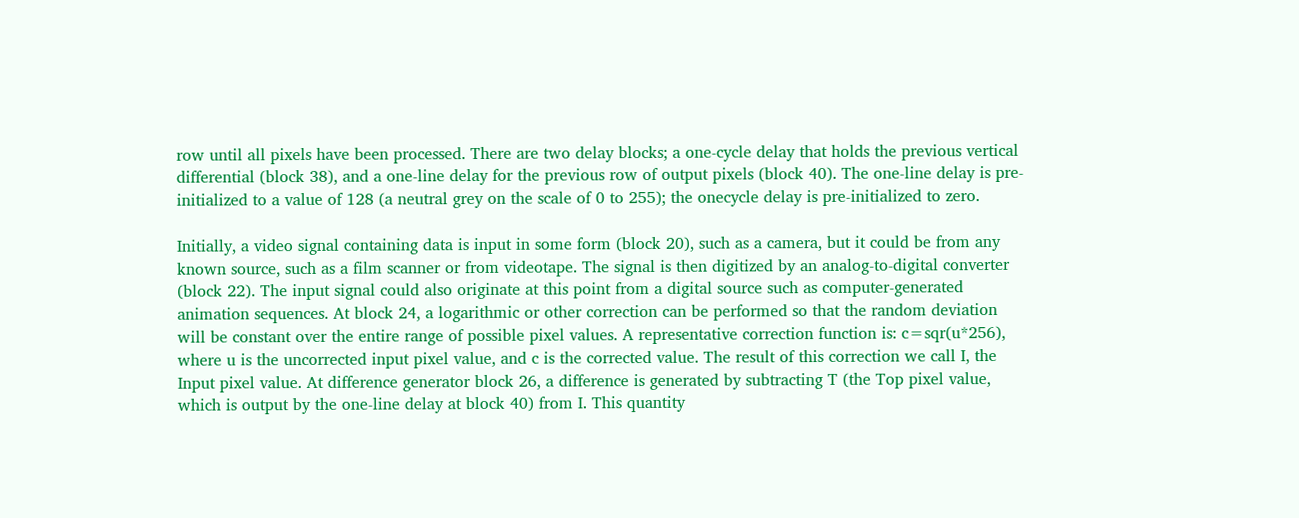row until all pixels have been processed. There are two delay blocks; a one-cycle delay that holds the previous vertical differential (block 38), and a one-line delay for the previous row of output pixels (block 40). The one-line delay is pre-initialized to a value of 128 (a neutral grey on the scale of 0 to 255); the onecycle delay is pre-initialized to zero.

Initially, a video signal containing data is input in some form (block 20), such as a camera, but it could be from any known source, such as a film scanner or from videotape. The signal is then digitized by an analog-to-digital converter (block 22). The input signal could also originate at this point from a digital source such as computer-generated animation sequences. At block 24, a logarithmic or other correction can be performed so that the random deviation will be constant over the entire range of possible pixel values. A representative correction function is: c=sqr(u*256), where u is the uncorrected input pixel value, and c is the corrected value. The result of this correction we call I, the Input pixel value. At difference generator block 26, a difference is generated by subtracting T (the Top pixel value, which is output by the one-line delay at block 40) from I. This quantity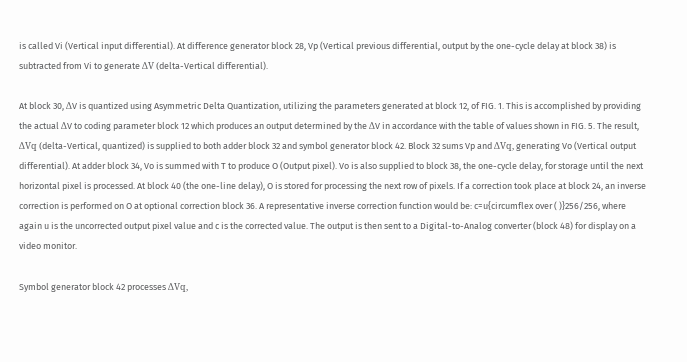is called Vi (Vertical input differential). At difference generator block 28, Vp (Vertical previous differential, output by the one-cycle delay at block 38) is subtracted from Vi to generate ΔV (delta-Vertical differential).

At block 30, ΔV is quantized using Asymmetric Delta Quantization, utilizing the parameters generated at block 12, of FIG. 1. This is accomplished by providing the actual ΔV to coding parameter block 12 which produces an output determined by the ΔV in accordance with the table of values shown in FIG. 5. The result, ΔVq (delta-Vertical, quantized) is supplied to both adder block 32 and symbol generator block 42. Block 32 sums Vp and ΔVq, generating Vo (Vertical output differential). At adder block 34, Vo is summed with T to produce O (Output pixel). Vo is also supplied to block 38, the one-cycle delay, for storage until the next horizontal pixel is processed. At block 40 (the one-line delay), O is stored for processing the next row of pixels. If a correction took place at block 24, an inverse correction is performed on O at optional correction block 36. A representative inverse correction function would be: c=u{circumflex over ( )}256/256, where again u is the uncorrected output pixel value and c is the corrected value. The output is then sent to a Digital-to-Analog converter (block 48) for display on a video monitor.

Symbol generator block 42 processes ΔVq,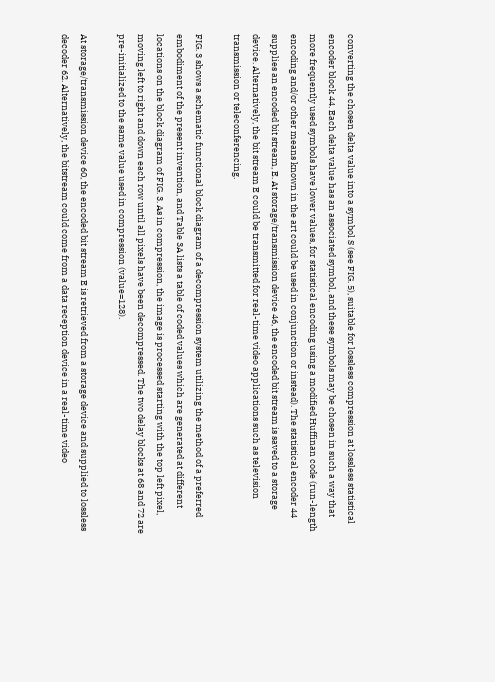converting the chosen delta value into a symbol S (see FIG. 5), suitable for lossless compression at lossless statistical encoder block 44. Each delta value has an associated symbol, and these symbols may be chosen in such a way that more frequently used symbols have lower values, for statistical encoding using a modified Huffinan code (run-length encoding and/or other means known in the art could be used in conjunction or instead). The statistical encoder 44 supplies an encoded bit stream, E. At storage/transmission device 46, the encoded bit stream is saved to a storage device. Alternatively, the bit stream E could be transmitted for real-time video applications such as television transmission or teleconferencing.

FIG. 3 shows a schematic functional block diagram of a decompression system utilizing the method of a preferred embodiment of the present invention, and Table 3A lists a table of coded values which are generated at different locations on the block diagram of FIG. 3. As in compression, the image is processed starting with the top left pixel, moving left to right and down each row until all pixels have been decompressed. The two delay blocks at 68 and 72 are pre-initialized to the same value used in compression (value=128).

At storage/transmission device 60, the encoded bit stream E is retrieved from a storage device and supplied to lossless decoder 62. Alternatively, the bitstream could come from a data reception device in a real-time video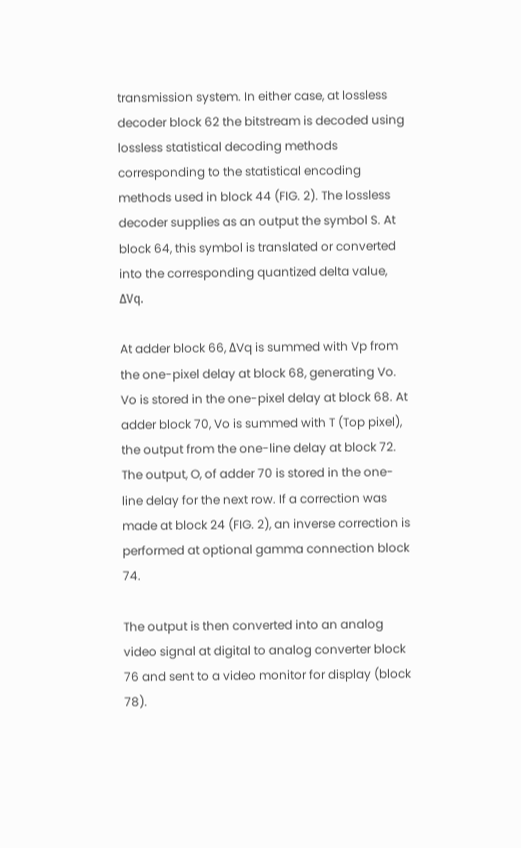transmission system. In either case, at lossless decoder block 62 the bitstream is decoded using lossless statistical decoding methods corresponding to the statistical encoding methods used in block 44 (FIG. 2). The lossless decoder supplies as an output the symbol S. At block 64, this symbol is translated or converted into the corresponding quantized delta value, ΔVq.

At adder block 66, ΔVq is summed with Vp from the one-pixel delay at block 68, generating Vo. Vo is stored in the one-pixel delay at block 68. At adder block 70, Vo is summed with T (Top pixel), the output from the one-line delay at block 72. The output, O, of adder 70 is stored in the one-line delay for the next row. If a correction was made at block 24 (FIG. 2), an inverse correction is performed at optional gamma connection block 74.

The output is then converted into an analog video signal at digital to analog converter block 76 and sent to a video monitor for display (block 78).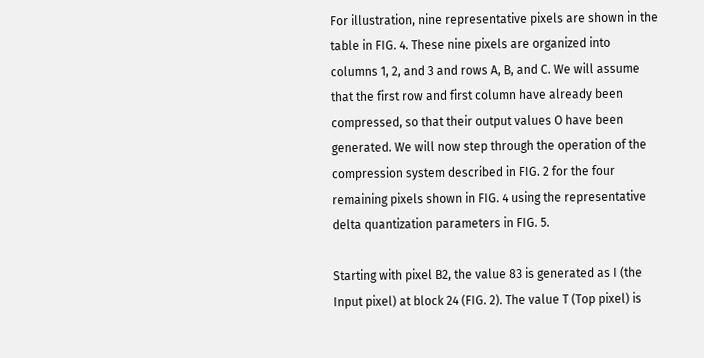For illustration, nine representative pixels are shown in the table in FIG. 4. These nine pixels are organized into columns 1, 2, and 3 and rows A, B, and C. We will assume that the first row and first column have already been compressed, so that their output values O have been generated. We will now step through the operation of the compression system described in FIG. 2 for the four remaining pixels shown in FIG. 4 using the representative delta quantization parameters in FIG. 5.

Starting with pixel B2, the value 83 is generated as I (the Input pixel) at block 24 (FIG. 2). The value T (Top pixel) is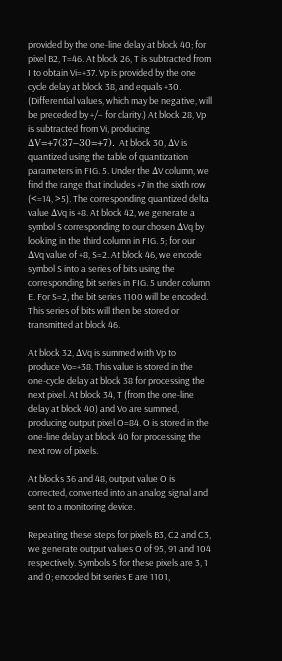provided by the one-line delay at block 40; for pixel B2, T=46. At block 26, T is subtracted from I to obtain Vi=+37. Vp is provided by the one cycle delay at block 38, and equals +30. (Differential values, which may be negative, will be preceded by +/− for clarity.) At block 28, Vp is subtracted from Vi, producing ΔV=+7(37−30=+7). At block 30, ΔV is quantized using the table of quantization parameters in FIG. 5. Under the ΔV column, we find the range that includes +7 in the sixth row (<=14, >5). The corresponding quantized delta value ΔVq is +8. At block 42, we generate a symbol S corresponding to our chosen ΔVq by looking in the third column in FIG. 5; for our ΔVq value of +8, S=2. At block 46, we encode symbol S into a series of bits using the corresponding bit series in FIG. 5 under column E. For S=2, the bit series 1100 will be encoded. This series of bits will then be stored or transmitted at block 46.

At block 32, ΔVq is summed with Vp to produce Vo=+38. This value is stored in the one-cycle delay at block 38 for processing the next pixel. At block 34, T (from the one-line delay at block 40) and Vo are summed, producing output pixel O=84. O is stored in the one-line delay at block 40 for processing the next row of pixels.

At blocks 36 and 48, output value O is corrected, converted into an analog signal and sent to a monitoring device.

Repeating these steps for pixels B3, C2 and C3, we generate output values O of 95, 91 and 104 respectively. Symbols S for these pixels are 3, 1 and 0; encoded bit series E are 1101,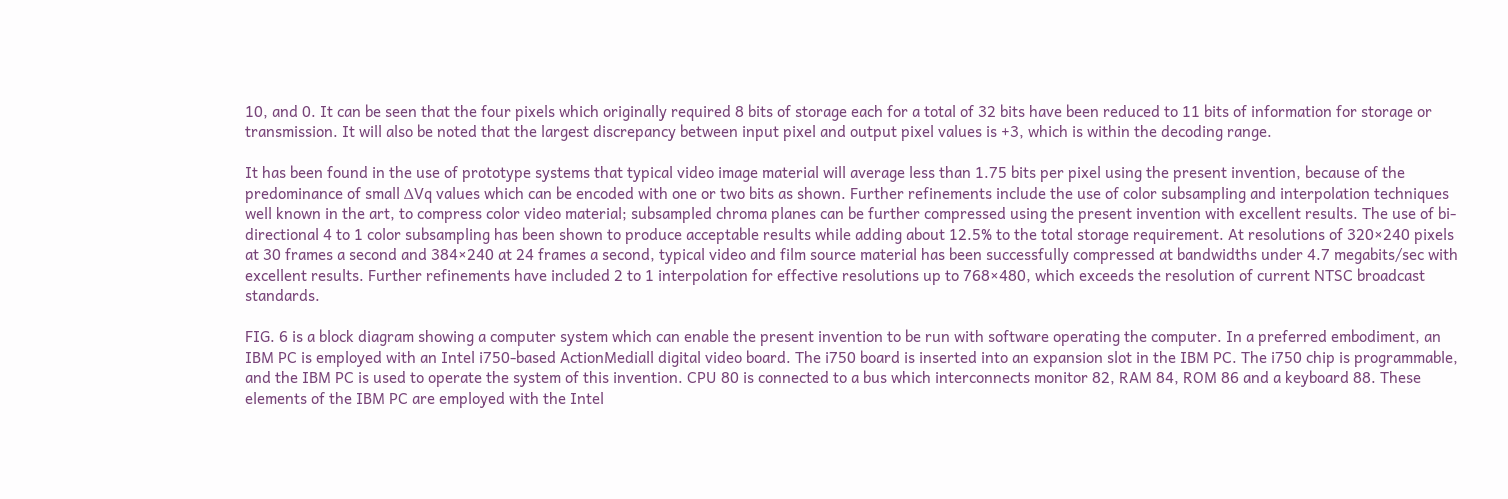10, and 0. It can be seen that the four pixels which originally required 8 bits of storage each for a total of 32 bits have been reduced to 11 bits of information for storage or transmission. It will also be noted that the largest discrepancy between input pixel and output pixel values is +3, which is within the decoding range.

It has been found in the use of prototype systems that typical video image material will average less than 1.75 bits per pixel using the present invention, because of the predominance of small ΔVq values which can be encoded with one or two bits as shown. Further refinements include the use of color subsampling and interpolation techniques well known in the art, to compress color video material; subsampled chroma planes can be further compressed using the present invention with excellent results. The use of bi-directional 4 to 1 color subsampling has been shown to produce acceptable results while adding about 12.5% to the total storage requirement. At resolutions of 320×240 pixels at 30 frames a second and 384×240 at 24 frames a second, typical video and film source material has been successfully compressed at bandwidths under 4.7 megabits/sec with excellent results. Further refinements have included 2 to 1 interpolation for effective resolutions up to 768×480, which exceeds the resolution of current NTSC broadcast standards.

FIG. 6 is a block diagram showing a computer system which can enable the present invention to be run with software operating the computer. In a preferred embodiment, an IBM PC is employed with an Intel i750-based ActionMediall digital video board. The i750 board is inserted into an expansion slot in the IBM PC. The i750 chip is programmable, and the IBM PC is used to operate the system of this invention. CPU 80 is connected to a bus which interconnects monitor 82, RAM 84, ROM 86 and a keyboard 88. These elements of the IBM PC are employed with the Intel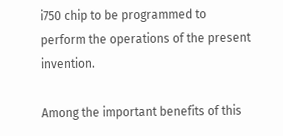i750 chip to be programmed to perform the operations of the present invention.

Among the important benefits of this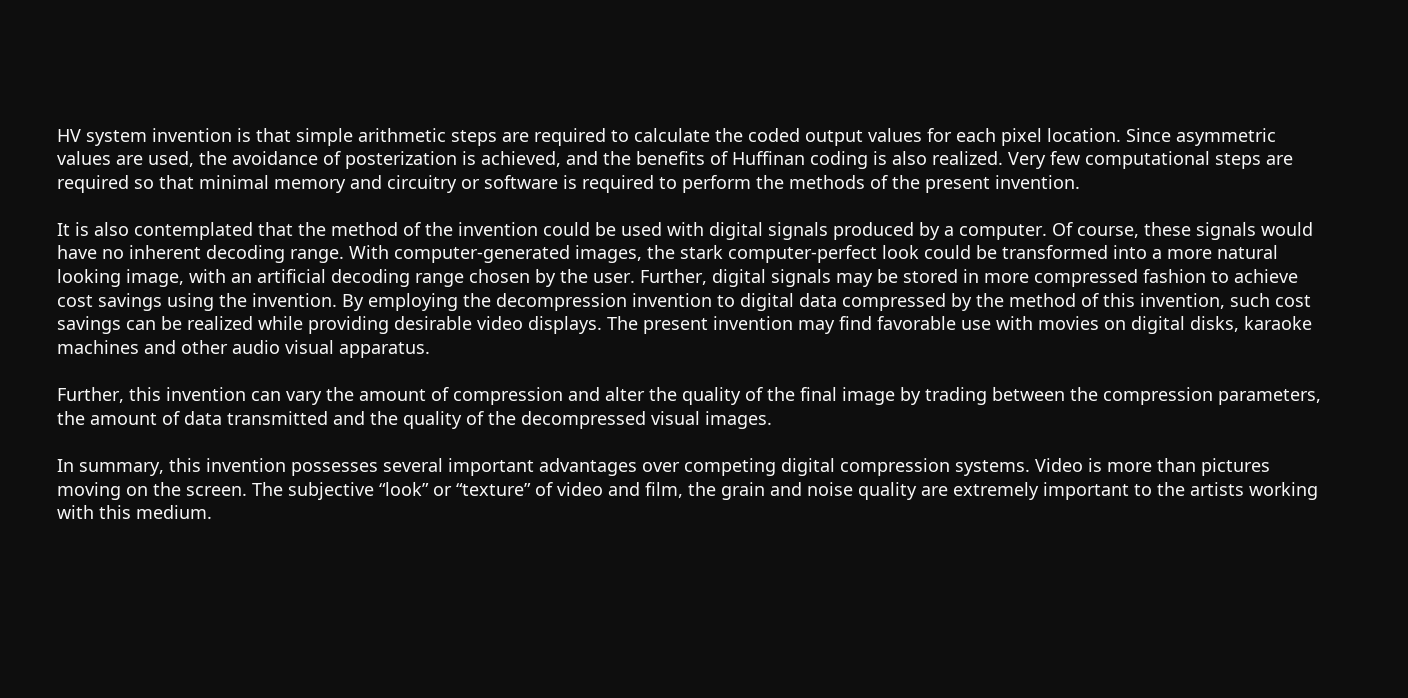HV system invention is that simple arithmetic steps are required to calculate the coded output values for each pixel location. Since asymmetric values are used, the avoidance of posterization is achieved, and the benefits of Huffinan coding is also realized. Very few computational steps are required so that minimal memory and circuitry or software is required to perform the methods of the present invention.

It is also contemplated that the method of the invention could be used with digital signals produced by a computer. Of course, these signals would have no inherent decoding range. With computer-generated images, the stark computer-perfect look could be transformed into a more natural looking image, with an artificial decoding range chosen by the user. Further, digital signals may be stored in more compressed fashion to achieve cost savings using the invention. By employing the decompression invention to digital data compressed by the method of this invention, such cost savings can be realized while providing desirable video displays. The present invention may find favorable use with movies on digital disks, karaoke machines and other audio visual apparatus.

Further, this invention can vary the amount of compression and alter the quality of the final image by trading between the compression parameters, the amount of data transmitted and the quality of the decompressed visual images.

In summary, this invention possesses several important advantages over competing digital compression systems. Video is more than pictures moving on the screen. The subjective “look” or “texture” of video and film, the grain and noise quality are extremely important to the artists working with this medium.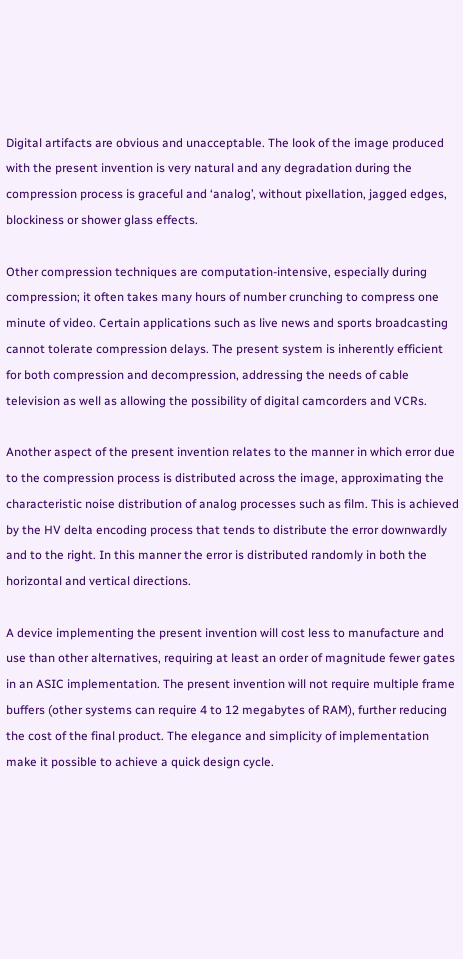Digital artifacts are obvious and unacceptable. The look of the image produced with the present invention is very natural and any degradation during the compression process is graceful and ‘analog’, without pixellation, jagged edges, blockiness or shower glass effects.

Other compression techniques are computation-intensive, especially during compression; it often takes many hours of number crunching to compress one minute of video. Certain applications such as live news and sports broadcasting cannot tolerate compression delays. The present system is inherently efficient for both compression and decompression, addressing the needs of cable television as well as allowing the possibility of digital camcorders and VCRs.

Another aspect of the present invention relates to the manner in which error due to the compression process is distributed across the image, approximating the characteristic noise distribution of analog processes such as film. This is achieved by the HV delta encoding process that tends to distribute the error downwardly and to the right. In this manner the error is distributed randomly in both the horizontal and vertical directions.

A device implementing the present invention will cost less to manufacture and use than other alternatives, requiring at least an order of magnitude fewer gates in an ASIC implementation. The present invention will not require multiple frame buffers (other systems can require 4 to 12 megabytes of RAM), further reducing the cost of the final product. The elegance and simplicity of implementation make it possible to achieve a quick design cycle.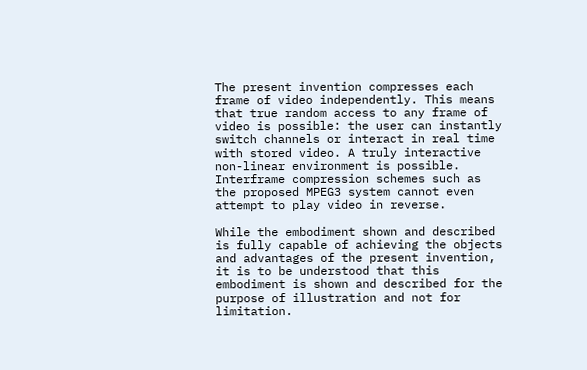The present invention compresses each frame of video independently. This means that true random access to any frame of video is possible: the user can instantly switch channels or interact in real time with stored video. A truly interactive non-linear environment is possible. Interframe compression schemes such as the proposed MPEG3 system cannot even attempt to play video in reverse.

While the embodiment shown and described is fully capable of achieving the objects and advantages of the present invention, it is to be understood that this embodiment is shown and described for the purpose of illustration and not for limitation.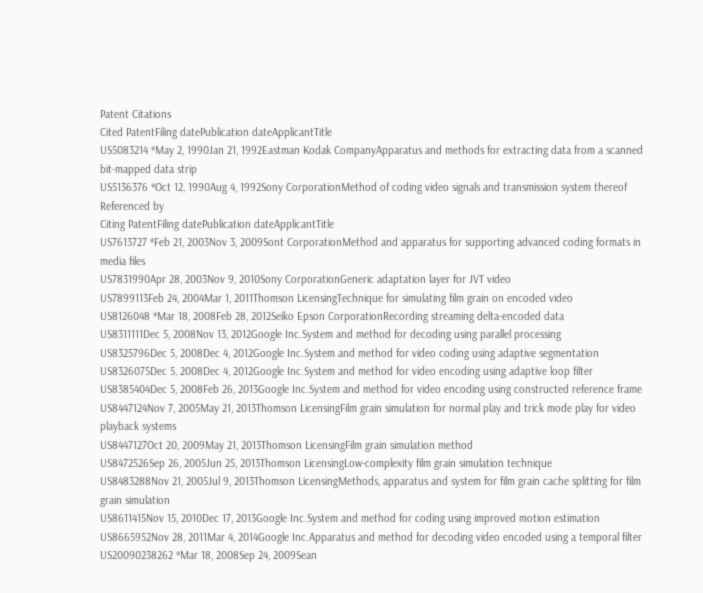Patent Citations
Cited PatentFiling datePublication dateApplicantTitle
US5083214 *May 2, 1990Jan 21, 1992Eastman Kodak CompanyApparatus and methods for extracting data from a scanned bit-mapped data strip
US5136376 *Oct 12, 1990Aug 4, 1992Sony CorporationMethod of coding video signals and transmission system thereof
Referenced by
Citing PatentFiling datePublication dateApplicantTitle
US7613727 *Feb 21, 2003Nov 3, 2009Sont CorporationMethod and apparatus for supporting advanced coding formats in media files
US7831990Apr 28, 2003Nov 9, 2010Sony CorporationGeneric adaptation layer for JVT video
US7899113Feb 24, 2004Mar 1, 2011Thomson LicensingTechnique for simulating film grain on encoded video
US8126048 *Mar 18, 2008Feb 28, 2012Seiko Epson CorporationRecording streaming delta-encoded data
US8311111Dec 5, 2008Nov 13, 2012Google Inc.System and method for decoding using parallel processing
US8325796Dec 5, 2008Dec 4, 2012Google Inc.System and method for video coding using adaptive segmentation
US8326075Dec 5, 2008Dec 4, 2012Google Inc.System and method for video encoding using adaptive loop filter
US8385404Dec 5, 2008Feb 26, 2013Google Inc.System and method for video encoding using constructed reference frame
US8447124Nov 7, 2005May 21, 2013Thomson LicensingFilm grain simulation for normal play and trick mode play for video playback systems
US8447127Oct 20, 2009May 21, 2013Thomson LicensingFilm grain simulation method
US8472526Sep 26, 2005Jun 25, 2013Thomson LicensingLow-complexity film grain simulation technique
US8483288Nov 21, 2005Jul 9, 2013Thomson LicensingMethods, apparatus and system for film grain cache splitting for film grain simulation
US8611415Nov 15, 2010Dec 17, 2013Google Inc.System and method for coding using improved motion estimation
US8665952Nov 28, 2011Mar 4, 2014Google Inc.Apparatus and method for decoding video encoded using a temporal filter
US20090238262 *Mar 18, 2008Sep 24, 2009Sean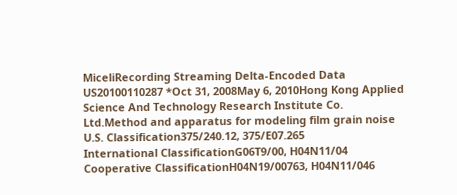MiceliRecording Streaming Delta-Encoded Data
US20100110287 *Oct 31, 2008May 6, 2010Hong Kong Applied Science And Technology Research Institute Co. Ltd.Method and apparatus for modeling film grain noise
U.S. Classification375/240.12, 375/E07.265
International ClassificationG06T9/00, H04N11/04
Cooperative ClassificationH04N19/00763, H04N11/046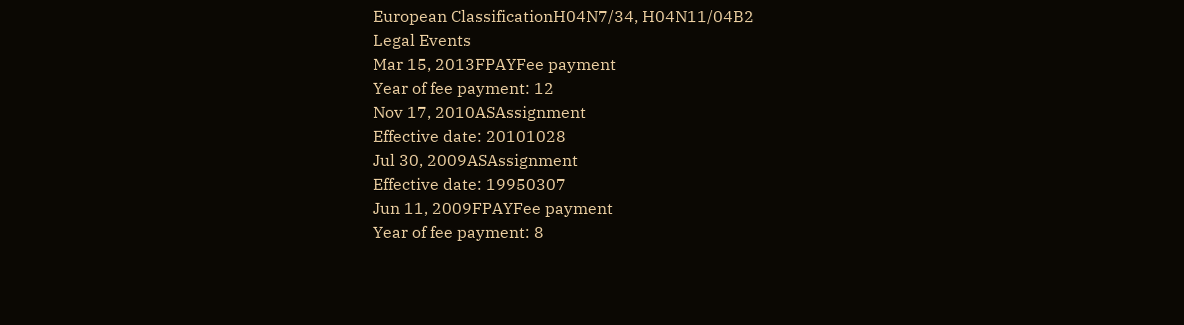European ClassificationH04N7/34, H04N11/04B2
Legal Events
Mar 15, 2013FPAYFee payment
Year of fee payment: 12
Nov 17, 2010ASAssignment
Effective date: 20101028
Jul 30, 2009ASAssignment
Effective date: 19950307
Jun 11, 2009FPAYFee payment
Year of fee payment: 8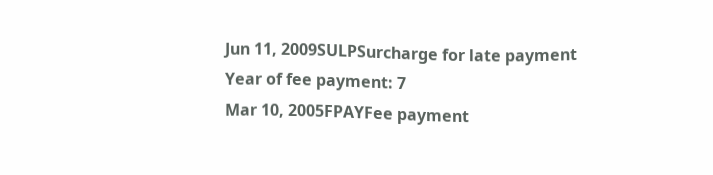Jun 11, 2009SULPSurcharge for late payment
Year of fee payment: 7
Mar 10, 2005FPAYFee payment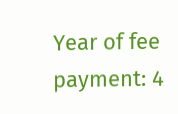Year of fee payment: 4